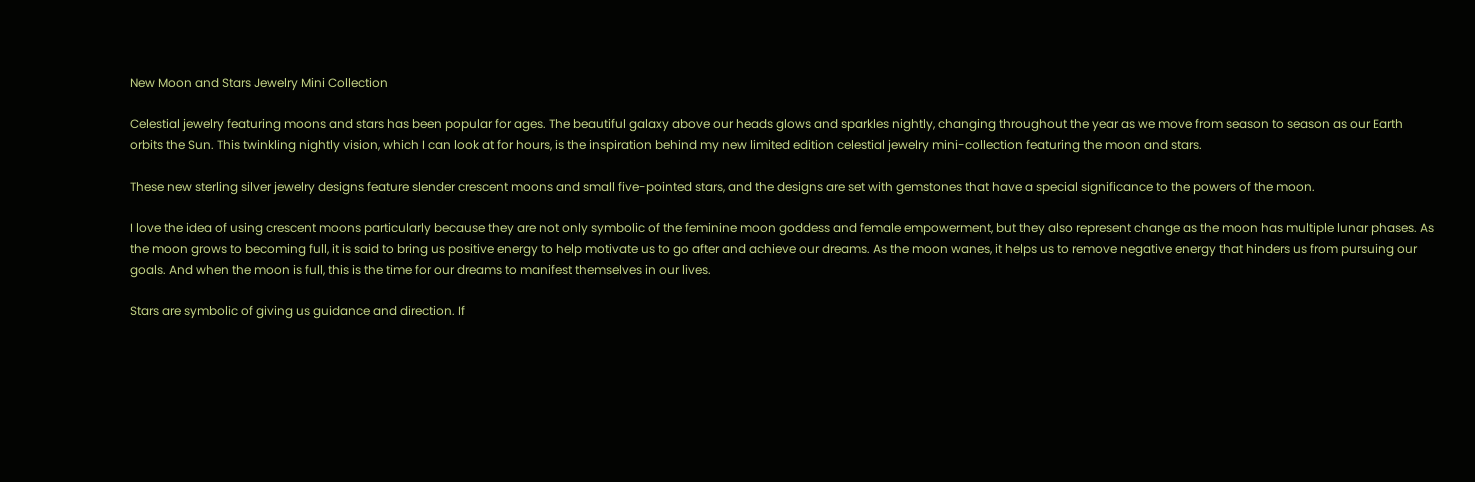New Moon and Stars Jewelry Mini Collection

Celestial jewelry featuring moons and stars has been popular for ages. The beautiful galaxy above our heads glows and sparkles nightly, changing throughout the year as we move from season to season as our Earth orbits the Sun. This twinkling nightly vision, which I can look at for hours, is the inspiration behind my new limited edition celestial jewelry mini-collection featuring the moon and stars.

These new sterling silver jewelry designs feature slender crescent moons and small five-pointed stars, and the designs are set with gemstones that have a special significance to the powers of the moon.

I love the idea of using crescent moons particularly because they are not only symbolic of the feminine moon goddess and female empowerment, but they also represent change as the moon has multiple lunar phases. As the moon grows to becoming full, it is said to bring us positive energy to help motivate us to go after and achieve our dreams. As the moon wanes, it helps us to remove negative energy that hinders us from pursuing our goals. And when the moon is full, this is the time for our dreams to manifest themselves in our lives.

Stars are symbolic of giving us guidance and direction. If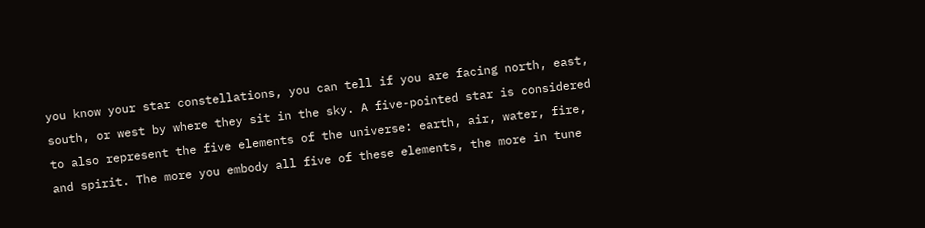you know your star constellations, you can tell if you are facing north, east, south, or west by where they sit in the sky. A five-pointed star is considered to also represent the five elements of the universe: earth, air, water, fire, and spirit. The more you embody all five of these elements, the more in tune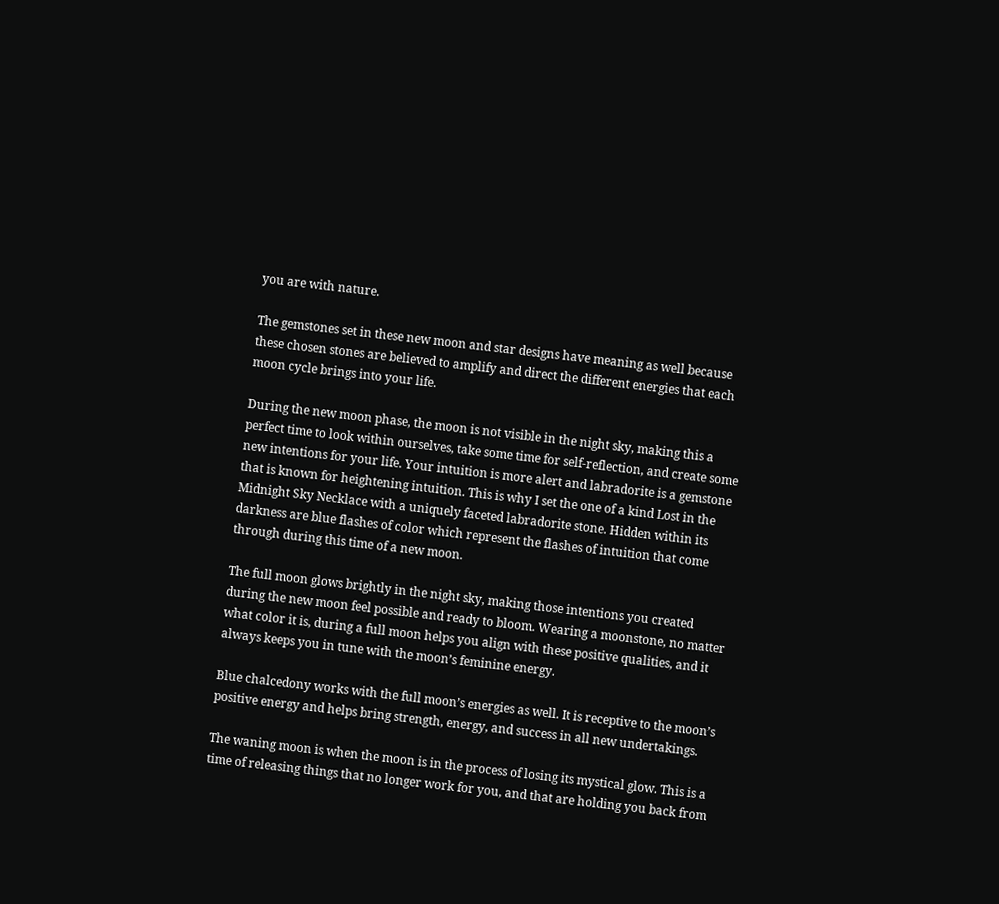you are with nature.

The gemstones set in these new moon and star designs have meaning as well because these chosen stones are believed to amplify and direct the different energies that each moon cycle brings into your life.

During the new moon phase, the moon is not visible in the night sky, making this a perfect time to look within ourselves, take some time for self-reflection, and create some new intentions for your life. Your intuition is more alert and labradorite is a gemstone that is known for heightening intuition. This is why I set the one of a kind Lost in the Midnight Sky Necklace with a uniquely faceted labradorite stone. Hidden within its darkness are blue flashes of color which represent the flashes of intuition that come through during this time of a new moon.

The full moon glows brightly in the night sky, making those intentions you created during the new moon feel possible and ready to bloom. Wearing a moonstone, no matter what color it is, during a full moon helps you align with these positive qualities, and it always keeps you in tune with the moon’s feminine energy.

Blue chalcedony works with the full moon’s energies as well. It is receptive to the moon’s positive energy and helps bring strength, energy, and success in all new undertakings.

The waning moon is when the moon is in the process of losing its mystical glow. This is a time of releasing things that no longer work for you, and that are holding you back from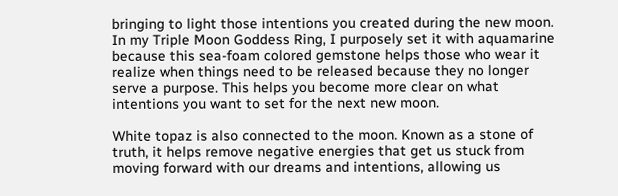bringing to light those intentions you created during the new moon. In my Triple Moon Goddess Ring, I purposely set it with aquamarine because this sea-foam colored gemstone helps those who wear it realize when things need to be released because they no longer serve a purpose. This helps you become more clear on what intentions you want to set for the next new moon.

White topaz is also connected to the moon. Known as a stone of truth, it helps remove negative energies that get us stuck from moving forward with our dreams and intentions, allowing us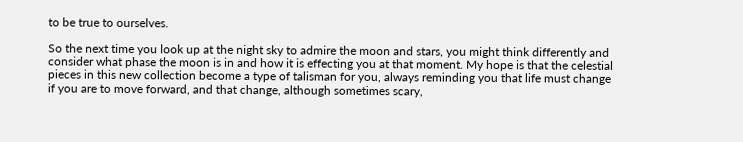to be true to ourselves.

So the next time you look up at the night sky to admire the moon and stars, you might think differently and consider what phase the moon is in and how it is effecting you at that moment. My hope is that the celestial pieces in this new collection become a type of talisman for you, always reminding you that life must change if you are to move forward, and that change, although sometimes scary,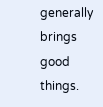generally brings good things.